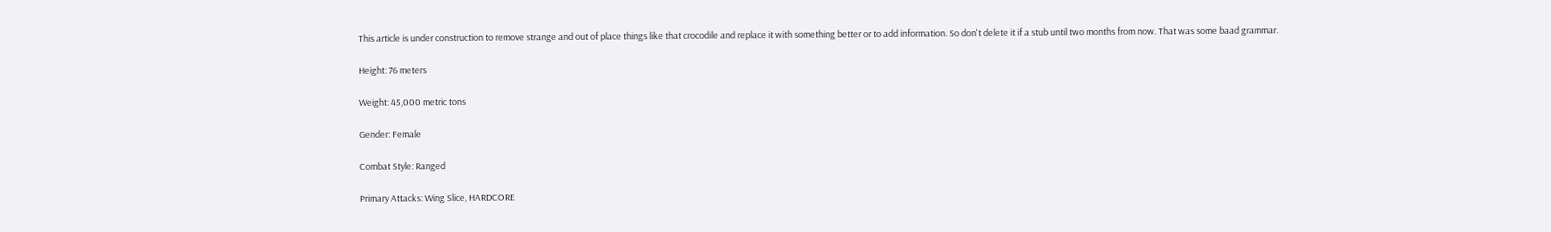This article is under construction to remove strange and out of place things like that crocodile and replace it with something better or to add information. So don't delete it if a stub until two months from now. That was some baad grammar.

Height: 76 meters

Weight: 45,000 metric tons

Gender: Female

Combat Style: Ranged

Primary Attacks: Wing Slice, HARDCORE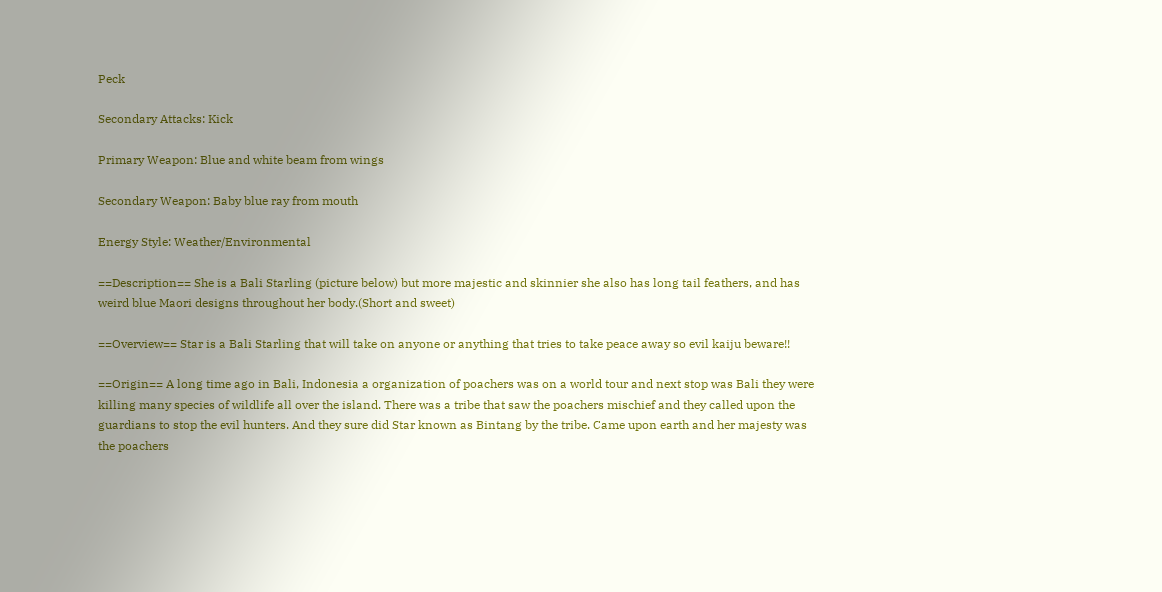Peck

Secondary Attacks: Kick

Primary Weapon: Blue and white beam from wings

Secondary Weapon: Baby blue ray from mouth

Energy Style: Weather/Environmental

==Description== She is a Bali Starling (picture below) but more majestic and skinnier she also has long tail feathers, and has weird blue Maori designs throughout her body.(Short and sweet)

==Overview== Star is a Bali Starling that will take on anyone or anything that tries to take peace away so evil kaiju beware!!

==Origin== A long time ago in Bali, Indonesia a organization of poachers was on a world tour and next stop was Bali they were killing many species of wildlife all over the island. There was a tribe that saw the poachers mischief and they called upon the guardians to stop the evil hunters. And they sure did Star known as Bintang by the tribe. Came upon earth and her majesty was the poachers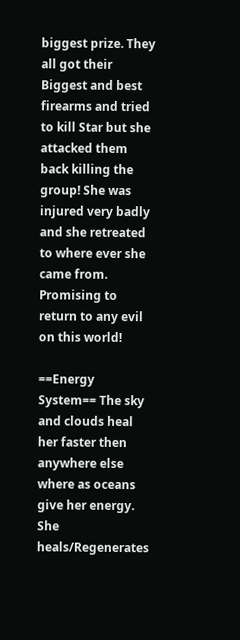biggest prize. They all got their Biggest and best firearms and tried to kill Star but she attacked them back killing the group! She was injured very badly and she retreated to where ever she came from. Promising to return to any evil on this world!

==Energy System== The sky and clouds heal her faster then anywhere else where as oceans give her energy. She heals/Regenerates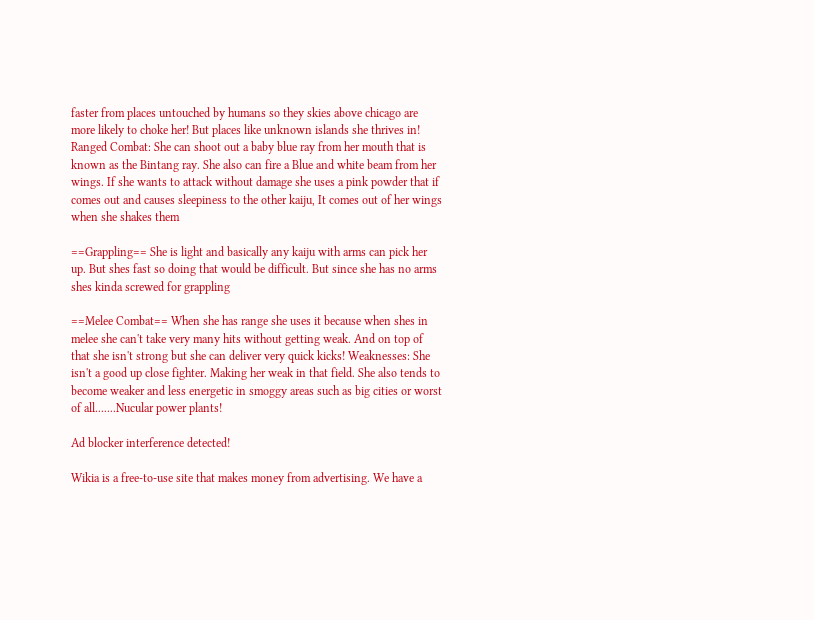faster from places untouched by humans so they skies above chicago are more likely to choke her! But places like unknown islands she thrives in! Ranged Combat: She can shoot out a baby blue ray from her mouth that is known as the Bintang ray. She also can fire a Blue and white beam from her wings. If she wants to attack without damage she uses a pink powder that if comes out and causes sleepiness to the other kaiju, It comes out of her wings when she shakes them

==Grappling== She is light and basically any kaiju with arms can pick her up. But shes fast so doing that would be difficult. But since she has no arms shes kinda screwed for grappling

==Melee Combat== When she has range she uses it because when shes in melee she can't take very many hits without getting weak. And on top of that she isn't strong but she can deliver very quick kicks! Weaknesses: She isn't a good up close fighter. Making her weak in that field. She also tends to become weaker and less energetic in smoggy areas such as big cities or worst of all.......Nucular power plants!

Ad blocker interference detected!

Wikia is a free-to-use site that makes money from advertising. We have a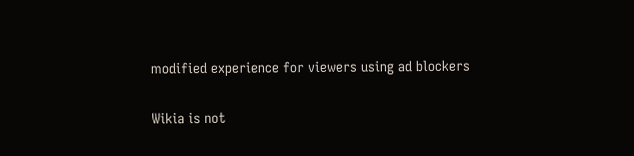modified experience for viewers using ad blockers

Wikia is not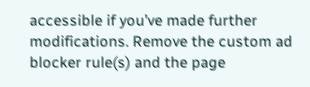accessible if you’ve made further modifications. Remove the custom ad blocker rule(s) and the page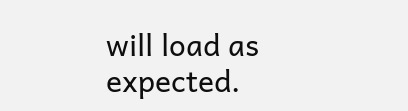will load as expected.